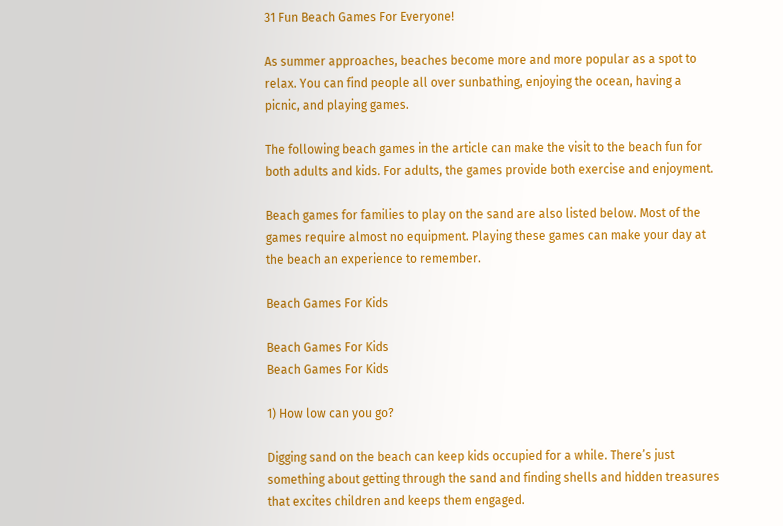31 Fun Beach Games For Everyone!

As summer approaches, beaches become more and more popular as a spot to relax. You can find people all over sunbathing, enjoying the ocean, having a picnic, and playing games.

The following beach games in the article can make the visit to the beach fun for both adults and kids. For adults, the games provide both exercise and enjoyment.

Beach games for families to play on the sand are also listed below. Most of the games require almost no equipment. Playing these games can make your day at the beach an experience to remember.

Beach Games For Kids

Beach Games For Kids
Beach Games For Kids

1) How low can you go?

Digging sand on the beach can keep kids occupied for a while. There’s just something about getting through the sand and finding shells and hidden treasures that excites children and keeps them engaged.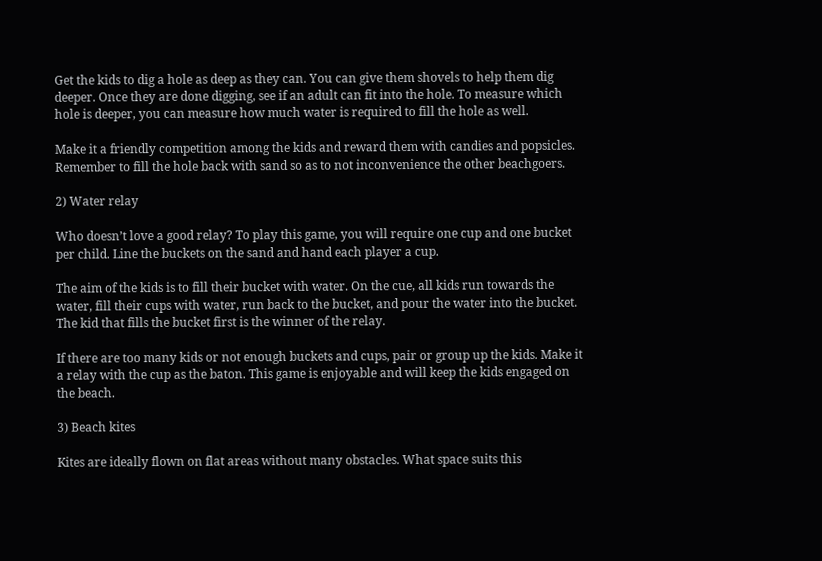Get the kids to dig a hole as deep as they can. You can give them shovels to help them dig deeper. Once they are done digging, see if an adult can fit into the hole. To measure which hole is deeper, you can measure how much water is required to fill the hole as well.

Make it a friendly competition among the kids and reward them with candies and popsicles. Remember to fill the hole back with sand so as to not inconvenience the other beachgoers.

2) Water relay

Who doesn’t love a good relay? To play this game, you will require one cup and one bucket per child. Line the buckets on the sand and hand each player a cup.

The aim of the kids is to fill their bucket with water. On the cue, all kids run towards the water, fill their cups with water, run back to the bucket, and pour the water into the bucket. The kid that fills the bucket first is the winner of the relay.

If there are too many kids or not enough buckets and cups, pair or group up the kids. Make it a relay with the cup as the baton. This game is enjoyable and will keep the kids engaged on the beach.

3) Beach kites

Kites are ideally flown on flat areas without many obstacles. What space suits this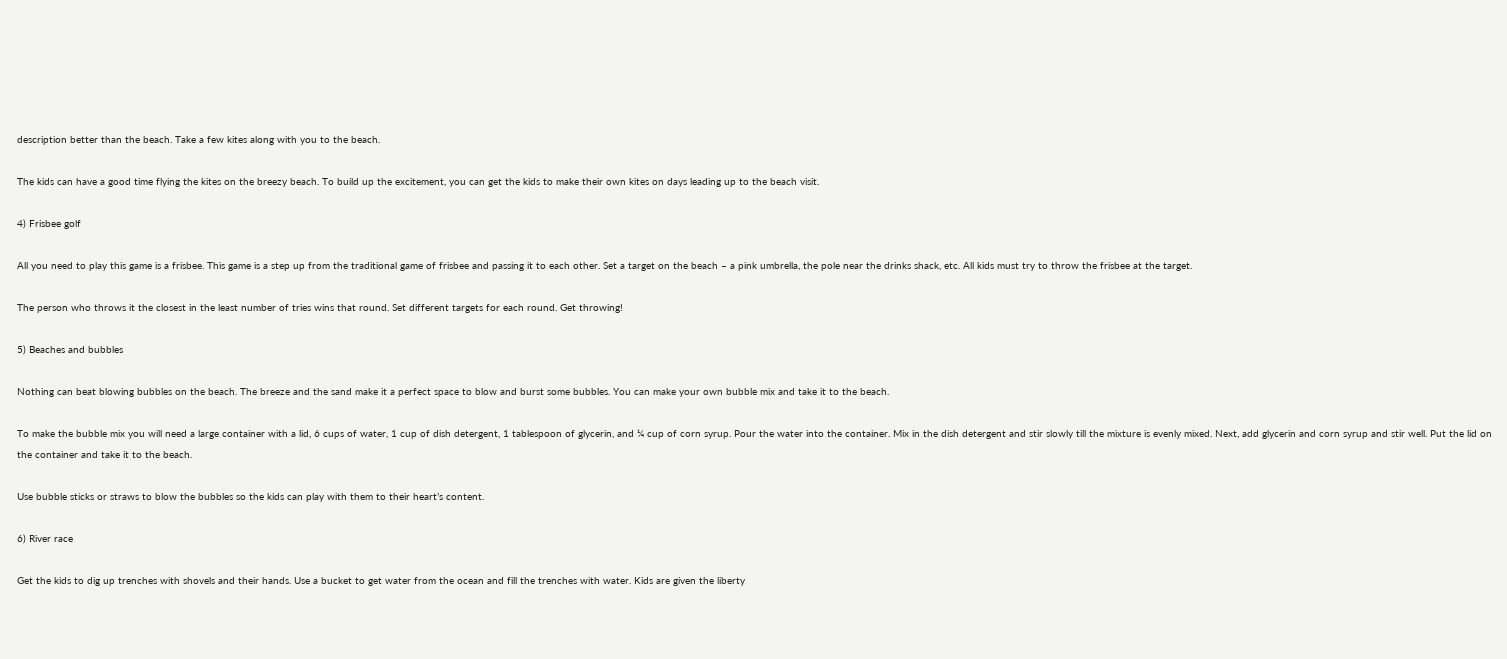description better than the beach. Take a few kites along with you to the beach.

The kids can have a good time flying the kites on the breezy beach. To build up the excitement, you can get the kids to make their own kites on days leading up to the beach visit.

4) Frisbee golf

All you need to play this game is a frisbee. This game is a step up from the traditional game of frisbee and passing it to each other. Set a target on the beach – a pink umbrella, the pole near the drinks shack, etc. All kids must try to throw the frisbee at the target.

The person who throws it the closest in the least number of tries wins that round. Set different targets for each round. Get throwing!

5) Beaches and bubbles

Nothing can beat blowing bubbles on the beach. The breeze and the sand make it a perfect space to blow and burst some bubbles. You can make your own bubble mix and take it to the beach.

To make the bubble mix you will need a large container with a lid, 6 cups of water, 1 cup of dish detergent, 1 tablespoon of glycerin, and ¼ cup of corn syrup. Pour the water into the container. Mix in the dish detergent and stir slowly till the mixture is evenly mixed. Next, add glycerin and corn syrup and stir well. Put the lid on the container and take it to the beach.

Use bubble sticks or straws to blow the bubbles so the kids can play with them to their heart’s content.

6) River race

Get the kids to dig up trenches with shovels and their hands. Use a bucket to get water from the ocean and fill the trenches with water. Kids are given the liberty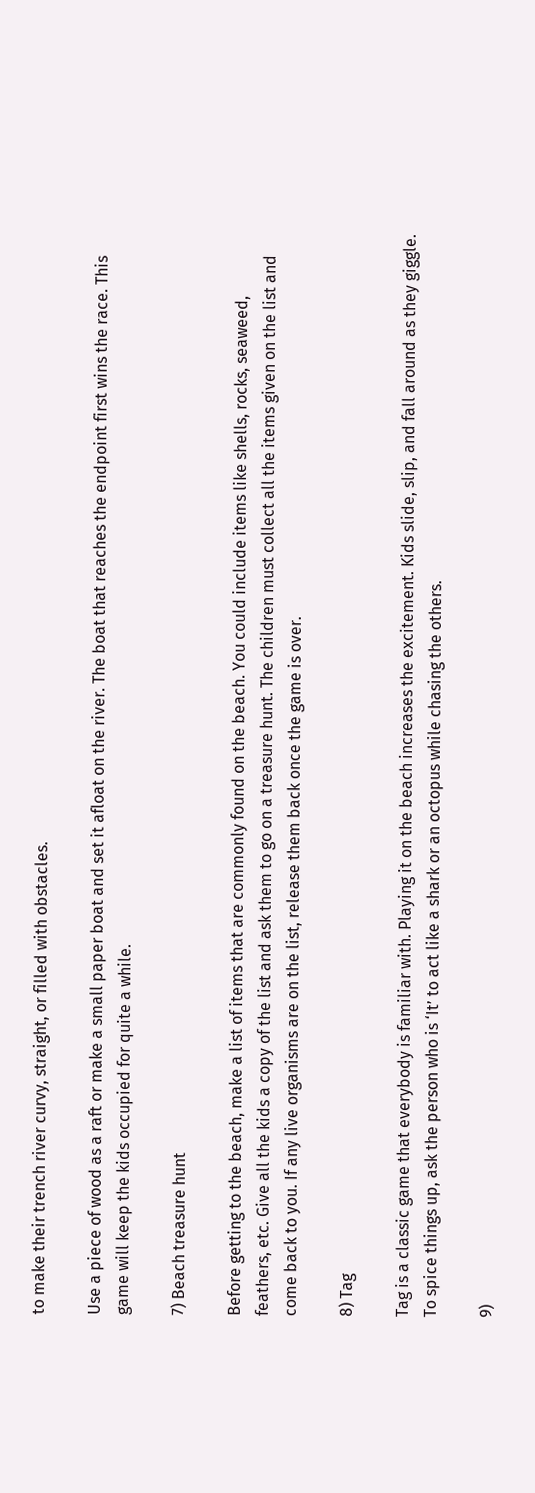to make their trench river curvy, straight, or filled with obstacles.

Use a piece of wood as a raft or make a small paper boat and set it afloat on the river. The boat that reaches the endpoint first wins the race. This game will keep the kids occupied for quite a while.

7) Beach treasure hunt

Before getting to the beach, make a list of items that are commonly found on the beach. You could include items like shells, rocks, seaweed, feathers, etc. Give all the kids a copy of the list and ask them to go on a treasure hunt. The children must collect all the items given on the list and come back to you. If any live organisms are on the list, release them back once the game is over.

8) Tag

Tag is a classic game that everybody is familiar with. Playing it on the beach increases the excitement. Kids slide, slip, and fall around as they giggle. To spice things up, ask the person who is ‘It’ to act like a shark or an octopus while chasing the others.

9)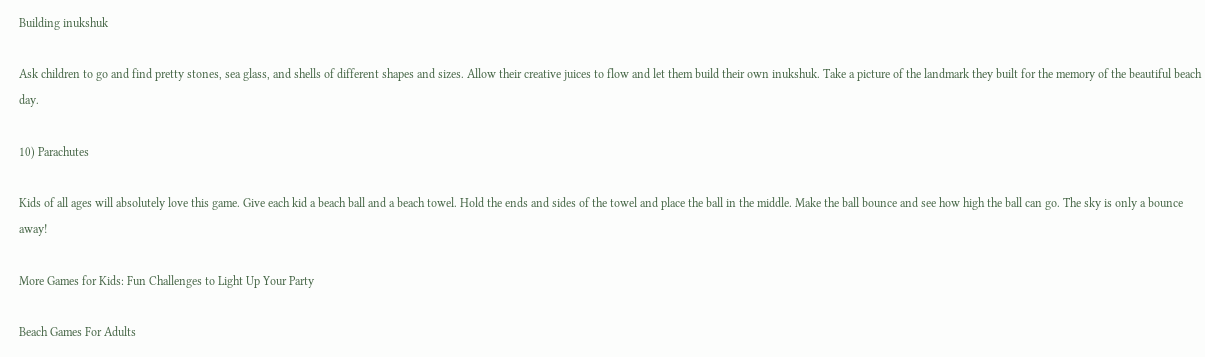Building inukshuk

Ask children to go and find pretty stones, sea glass, and shells of different shapes and sizes. Allow their creative juices to flow and let them build their own inukshuk. Take a picture of the landmark they built for the memory of the beautiful beach day.

10) Parachutes

Kids of all ages will absolutely love this game. Give each kid a beach ball and a beach towel. Hold the ends and sides of the towel and place the ball in the middle. Make the ball bounce and see how high the ball can go. The sky is only a bounce away!

More Games for Kids: Fun Challenges to Light Up Your Party

Beach Games For Adults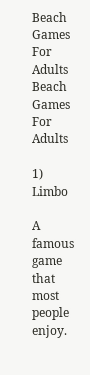Beach Games For Adults
Beach Games For Adults

1) Limbo

A famous game that most people enjoy.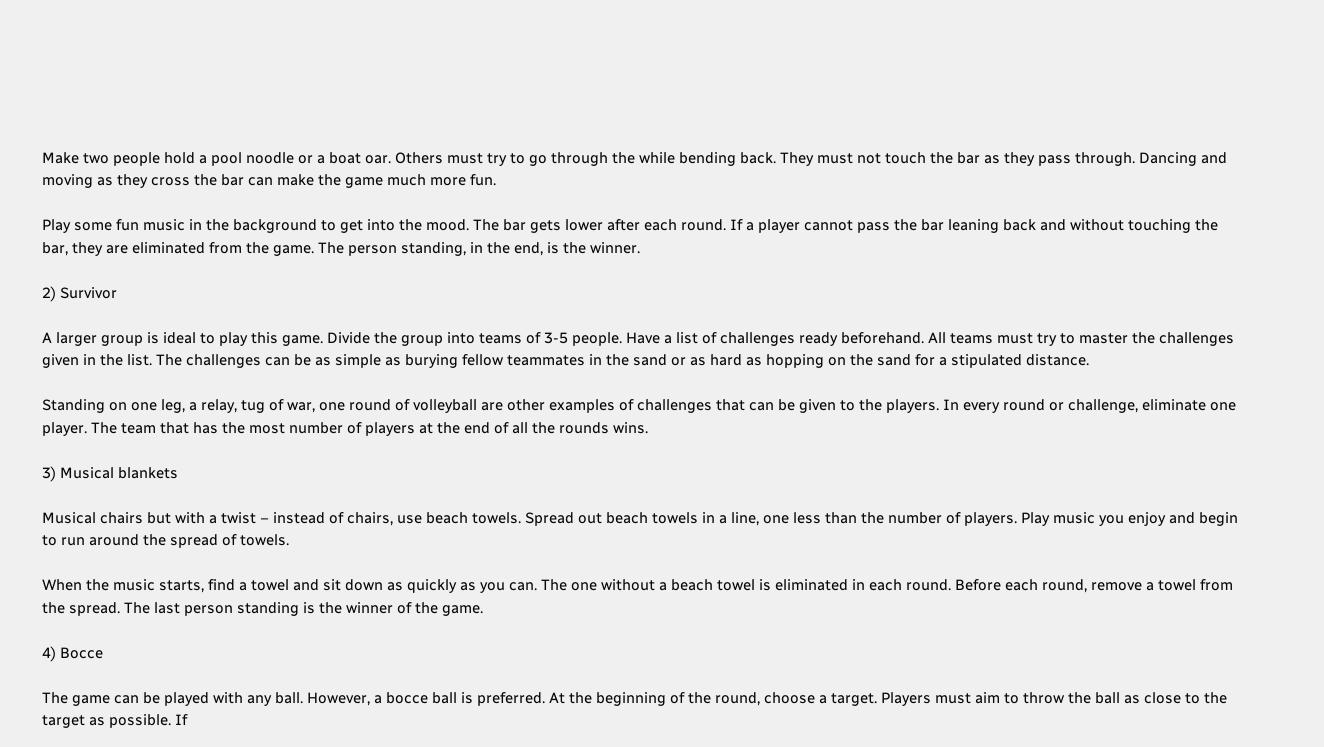Make two people hold a pool noodle or a boat oar. Others must try to go through the while bending back. They must not touch the bar as they pass through. Dancing and moving as they cross the bar can make the game much more fun.

Play some fun music in the background to get into the mood. The bar gets lower after each round. If a player cannot pass the bar leaning back and without touching the bar, they are eliminated from the game. The person standing, in the end, is the winner.

2) Survivor

A larger group is ideal to play this game. Divide the group into teams of 3-5 people. Have a list of challenges ready beforehand. All teams must try to master the challenges given in the list. The challenges can be as simple as burying fellow teammates in the sand or as hard as hopping on the sand for a stipulated distance.

Standing on one leg, a relay, tug of war, one round of volleyball are other examples of challenges that can be given to the players. In every round or challenge, eliminate one player. The team that has the most number of players at the end of all the rounds wins.

3) Musical blankets

Musical chairs but with a twist – instead of chairs, use beach towels. Spread out beach towels in a line, one less than the number of players. Play music you enjoy and begin to run around the spread of towels.

When the music starts, find a towel and sit down as quickly as you can. The one without a beach towel is eliminated in each round. Before each round, remove a towel from the spread. The last person standing is the winner of the game.

4) Bocce

The game can be played with any ball. However, a bocce ball is preferred. At the beginning of the round, choose a target. Players must aim to throw the ball as close to the target as possible. If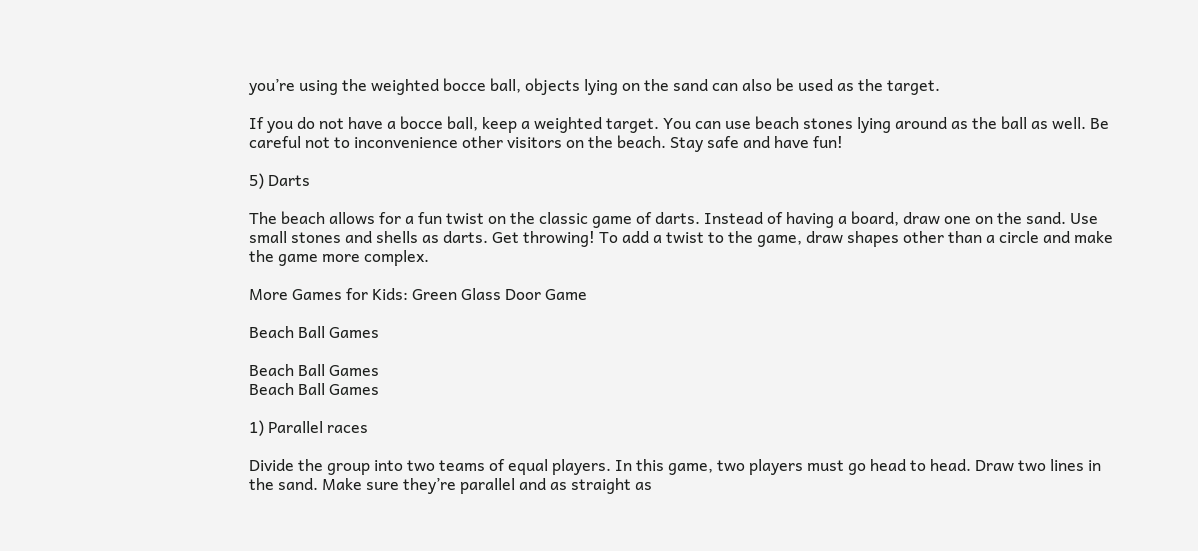you’re using the weighted bocce ball, objects lying on the sand can also be used as the target.

If you do not have a bocce ball, keep a weighted target. You can use beach stones lying around as the ball as well. Be careful not to inconvenience other visitors on the beach. Stay safe and have fun!

5) Darts

The beach allows for a fun twist on the classic game of darts. Instead of having a board, draw one on the sand. Use small stones and shells as darts. Get throwing! To add a twist to the game, draw shapes other than a circle and make the game more complex.

More Games for Kids: Green Glass Door Game

Beach Ball Games

Beach Ball Games
Beach Ball Games

1) Parallel races

Divide the group into two teams of equal players. In this game, two players must go head to head. Draw two lines in the sand. Make sure they’re parallel and as straight as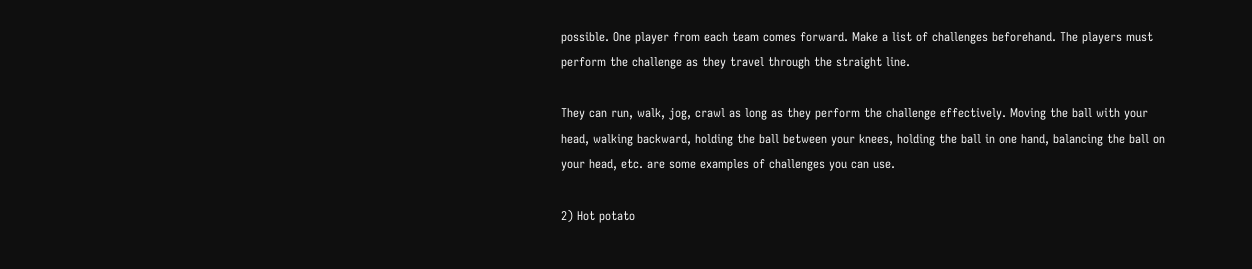possible. One player from each team comes forward. Make a list of challenges beforehand. The players must perform the challenge as they travel through the straight line.

They can run, walk, jog, crawl as long as they perform the challenge effectively. Moving the ball with your head, walking backward, holding the ball between your knees, holding the ball in one hand, balancing the ball on your head, etc. are some examples of challenges you can use.

2) Hot potato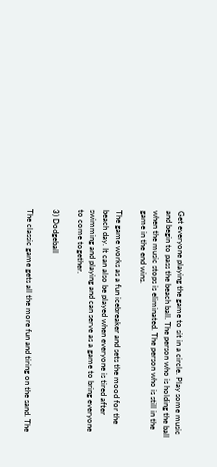Get everyone playing the game to sit in a circle. Play some music and begin to pass the beach ball. The person who is holding the ball when the music stops is eliminated. The person who is still in the game in the end wins.

The game works as a fun icebreaker and sets the mood for the beach day. It can also be played when everyone is tired after swimming and playing and can serve as a game to bring everyone to come together.

3) Dodgeball

The classic game gets all the more fun and tiring on the sand. The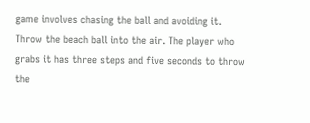game involves chasing the ball and avoiding it. Throw the beach ball into the air. The player who grabs it has three steps and five seconds to throw the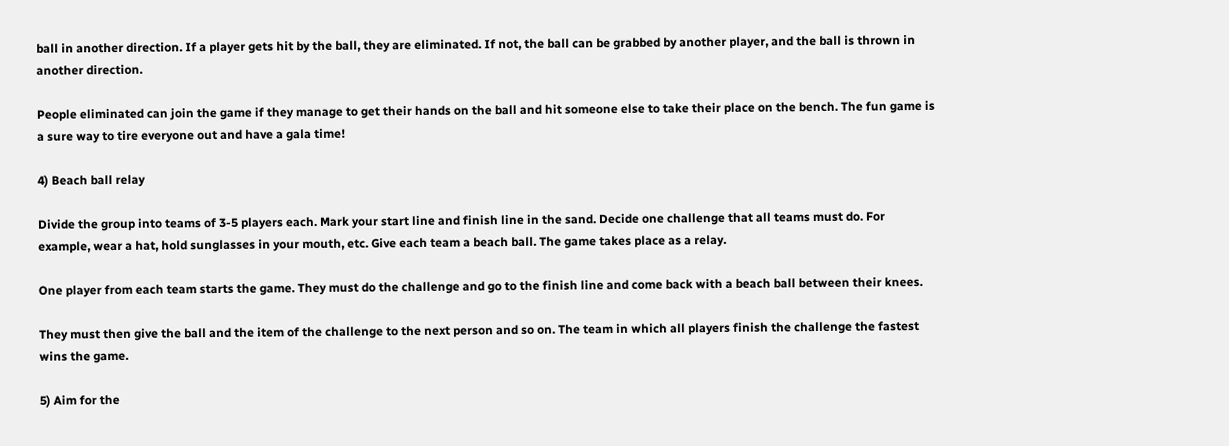ball in another direction. If a player gets hit by the ball, they are eliminated. If not, the ball can be grabbed by another player, and the ball is thrown in another direction.

People eliminated can join the game if they manage to get their hands on the ball and hit someone else to take their place on the bench. The fun game is a sure way to tire everyone out and have a gala time!

4) Beach ball relay

Divide the group into teams of 3-5 players each. Mark your start line and finish line in the sand. Decide one challenge that all teams must do. For example, wear a hat, hold sunglasses in your mouth, etc. Give each team a beach ball. The game takes place as a relay.

One player from each team starts the game. They must do the challenge and go to the finish line and come back with a beach ball between their knees.

They must then give the ball and the item of the challenge to the next person and so on. The team in which all players finish the challenge the fastest wins the game.

5) Aim for the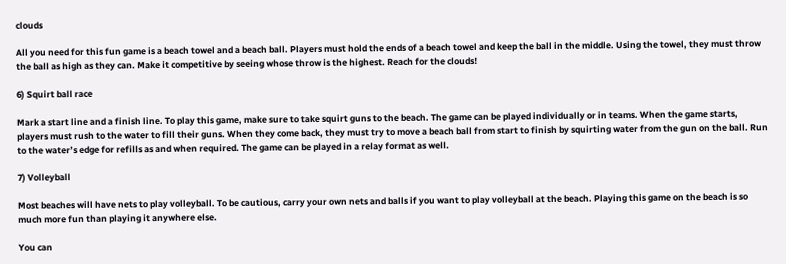clouds

All you need for this fun game is a beach towel and a beach ball. Players must hold the ends of a beach towel and keep the ball in the middle. Using the towel, they must throw the ball as high as they can. Make it competitive by seeing whose throw is the highest. Reach for the clouds!

6) Squirt ball race

Mark a start line and a finish line. To play this game, make sure to take squirt guns to the beach. The game can be played individually or in teams. When the game starts, players must rush to the water to fill their guns. When they come back, they must try to move a beach ball from start to finish by squirting water from the gun on the ball. Run to the water’s edge for refills as and when required. The game can be played in a relay format as well.

7) Volleyball

Most beaches will have nets to play volleyball. To be cautious, carry your own nets and balls if you want to play volleyball at the beach. Playing this game on the beach is so much more fun than playing it anywhere else.

You can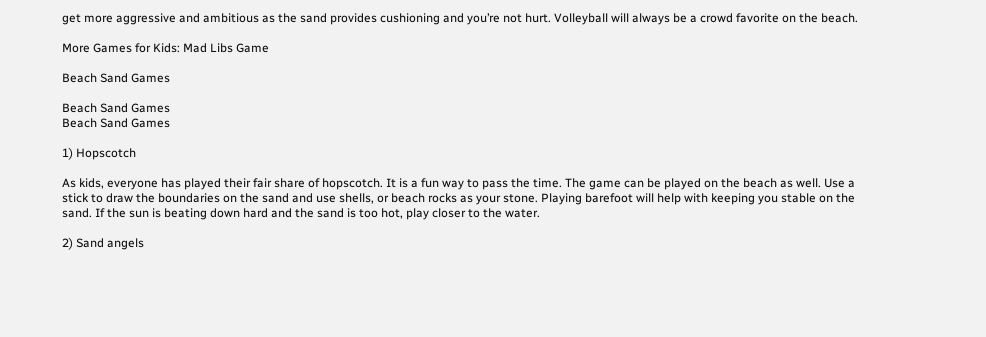get more aggressive and ambitious as the sand provides cushioning and you’re not hurt. Volleyball will always be a crowd favorite on the beach.

More Games for Kids: Mad Libs Game

Beach Sand Games

Beach Sand Games
Beach Sand Games

1) Hopscotch

As kids, everyone has played their fair share of hopscotch. It is a fun way to pass the time. The game can be played on the beach as well. Use a stick to draw the boundaries on the sand and use shells, or beach rocks as your stone. Playing barefoot will help with keeping you stable on the sand. If the sun is beating down hard and the sand is too hot, play closer to the water.

2) Sand angels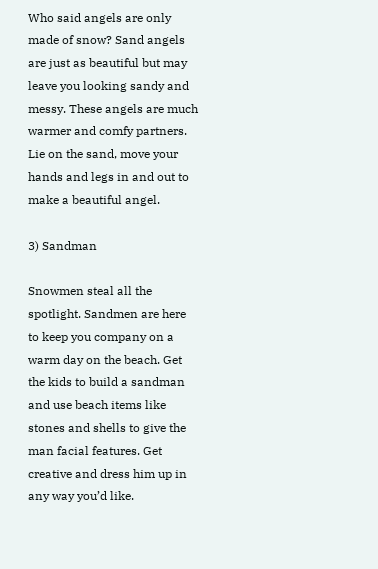Who said angels are only made of snow? Sand angels are just as beautiful but may leave you looking sandy and messy. These angels are much warmer and comfy partners. Lie on the sand, move your hands and legs in and out to make a beautiful angel.

3) Sandman

Snowmen steal all the spotlight. Sandmen are here to keep you company on a warm day on the beach. Get the kids to build a sandman and use beach items like stones and shells to give the man facial features. Get creative and dress him up in any way you’d like.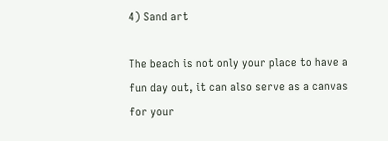4) Sand art

The beach is not only your place to have a fun day out, it can also serve as a canvas for your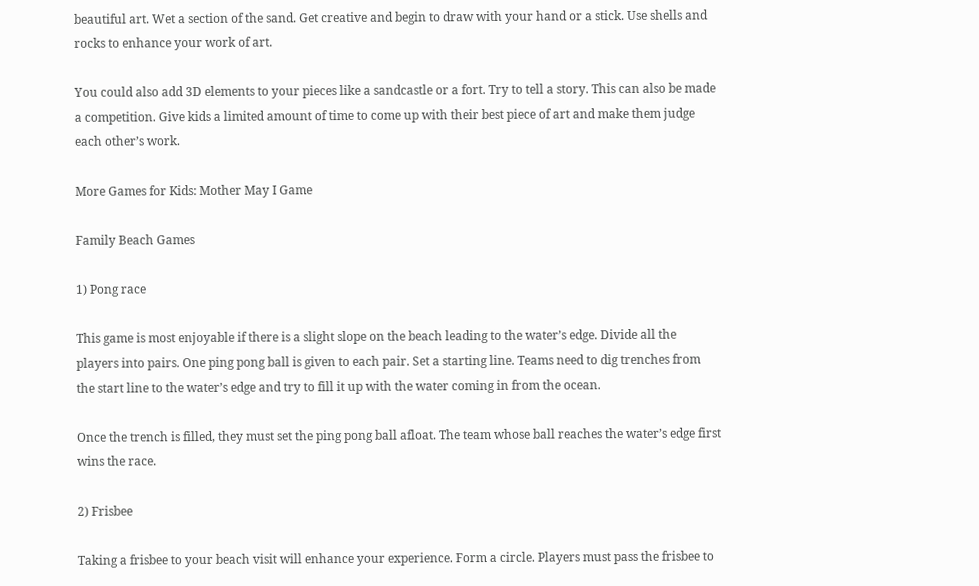beautiful art. Wet a section of the sand. Get creative and begin to draw with your hand or a stick. Use shells and rocks to enhance your work of art.

You could also add 3D elements to your pieces like a sandcastle or a fort. Try to tell a story. This can also be made a competition. Give kids a limited amount of time to come up with their best piece of art and make them judge each other’s work.

More Games for Kids: Mother May I Game

Family Beach Games

1) Pong race

This game is most enjoyable if there is a slight slope on the beach leading to the water’s edge. Divide all the players into pairs. One ping pong ball is given to each pair. Set a starting line. Teams need to dig trenches from the start line to the water’s edge and try to fill it up with the water coming in from the ocean.

Once the trench is filled, they must set the ping pong ball afloat. The team whose ball reaches the water’s edge first wins the race.

2) Frisbee

Taking a frisbee to your beach visit will enhance your experience. Form a circle. Players must pass the frisbee to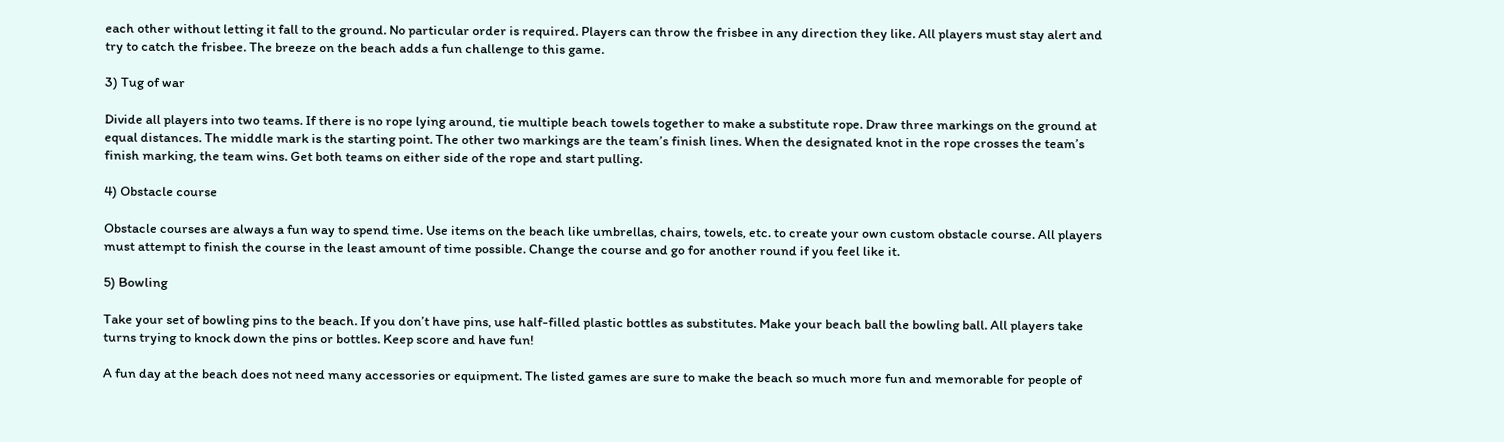each other without letting it fall to the ground. No particular order is required. Players can throw the frisbee in any direction they like. All players must stay alert and try to catch the frisbee. The breeze on the beach adds a fun challenge to this game.

3) Tug of war

Divide all players into two teams. If there is no rope lying around, tie multiple beach towels together to make a substitute rope. Draw three markings on the ground at equal distances. The middle mark is the starting point. The other two markings are the team’s finish lines. When the designated knot in the rope crosses the team’s finish marking, the team wins. Get both teams on either side of the rope and start pulling.

4) Obstacle course

Obstacle courses are always a fun way to spend time. Use items on the beach like umbrellas, chairs, towels, etc. to create your own custom obstacle course. All players must attempt to finish the course in the least amount of time possible. Change the course and go for another round if you feel like it.

5) Bowling

Take your set of bowling pins to the beach. If you don’t have pins, use half-filled plastic bottles as substitutes. Make your beach ball the bowling ball. All players take turns trying to knock down the pins or bottles. Keep score and have fun!

A fun day at the beach does not need many accessories or equipment. The listed games are sure to make the beach so much more fun and memorable for people of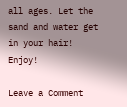all ages. Let the sand and water get in your hair! Enjoy!

Leave a Comment